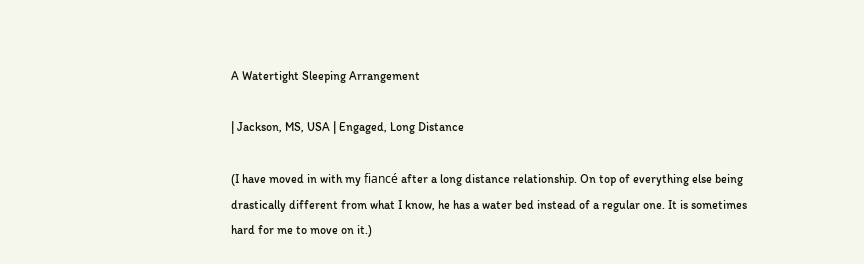A Watertight Sleeping Arrangement

| Jackson, MS, USA | Engaged, Long Distance

(I have moved in with my fiancé after a long distance relationship. On top of everything else being drastically different from what I know, he has a water bed instead of a regular one. It is sometimes hard for me to move on it.)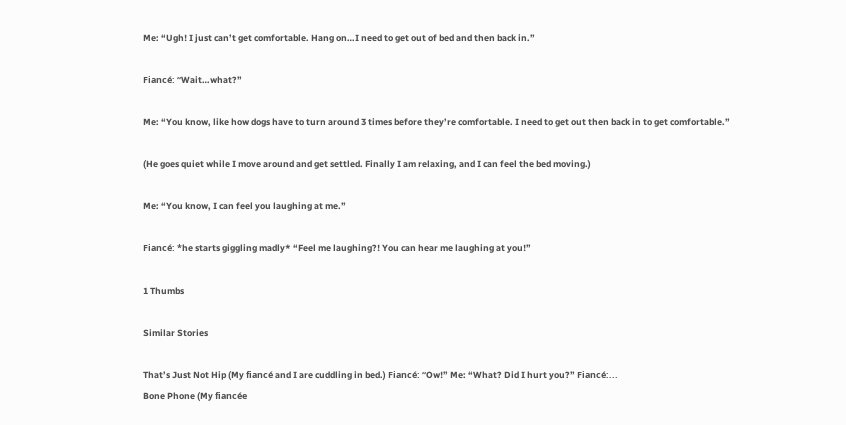Me: “Ugh! I just can’t get comfortable. Hang on…I need to get out of bed and then back in.”

Fiancé: “Wait…what?”

Me: “You know, like how dogs have to turn around 3 times before they’re comfortable. I need to get out then back in to get comfortable.”

(He goes quiet while I move around and get settled. Finally I am relaxing, and I can feel the bed moving.)

Me: “You know, I can feel you laughing at me.”

Fiancé: *he starts giggling madly* “Feel me laughing?! You can hear me laughing at you!”

1 Thumbs

Similar Stories

That’s Just Not Hip (My fiancé and I are cuddling in bed.) Fiancé: “Ow!” Me: “What? Did I hurt you?” Fiancé:...
Bone Phone (My fiancée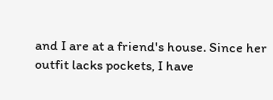and I are at a friend's house. Since her outfit lacks pockets, I have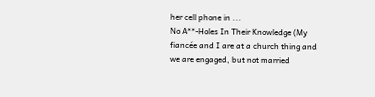her cell phone in ...
No A**-Holes In Their Knowledge (My fiancée and I are at a church thing and we are engaged, but not married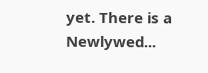yet. There is a Newlywed...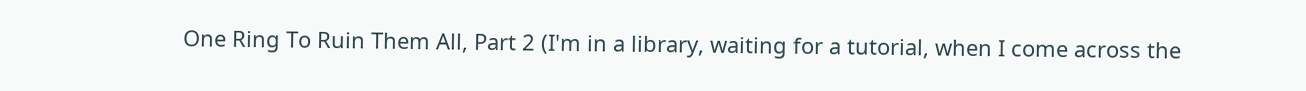One Ring To Ruin Them All, Part 2 (I'm in a library, waiting for a tutorial, when I come across the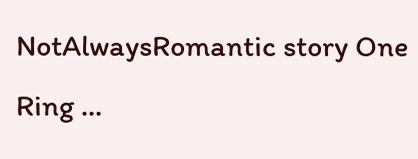NotAlwaysRomantic story One Ring ...